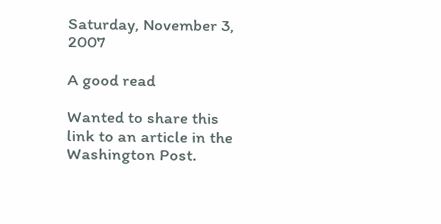Saturday, November 3, 2007

A good read

Wanted to share this link to an article in the Washington Post.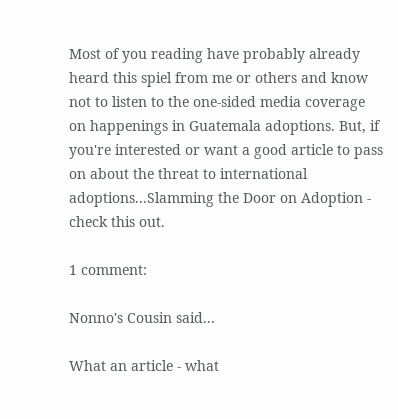Most of you reading have probably already heard this spiel from me or others and know not to listen to the one-sided media coverage on happenings in Guatemala adoptions. But, if you're interested or want a good article to pass on about the threat to international adoptions...Slamming the Door on Adoption -
check this out.

1 comment:

Nonno's Cousin said...

What an article - what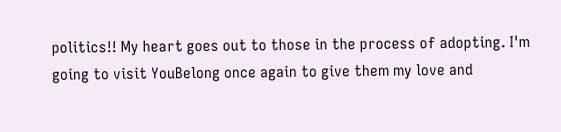politics!! My heart goes out to those in the process of adopting. I'm going to visit YouBelong once again to give them my love and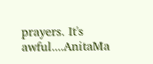prayers. It's awful....AnitaMa